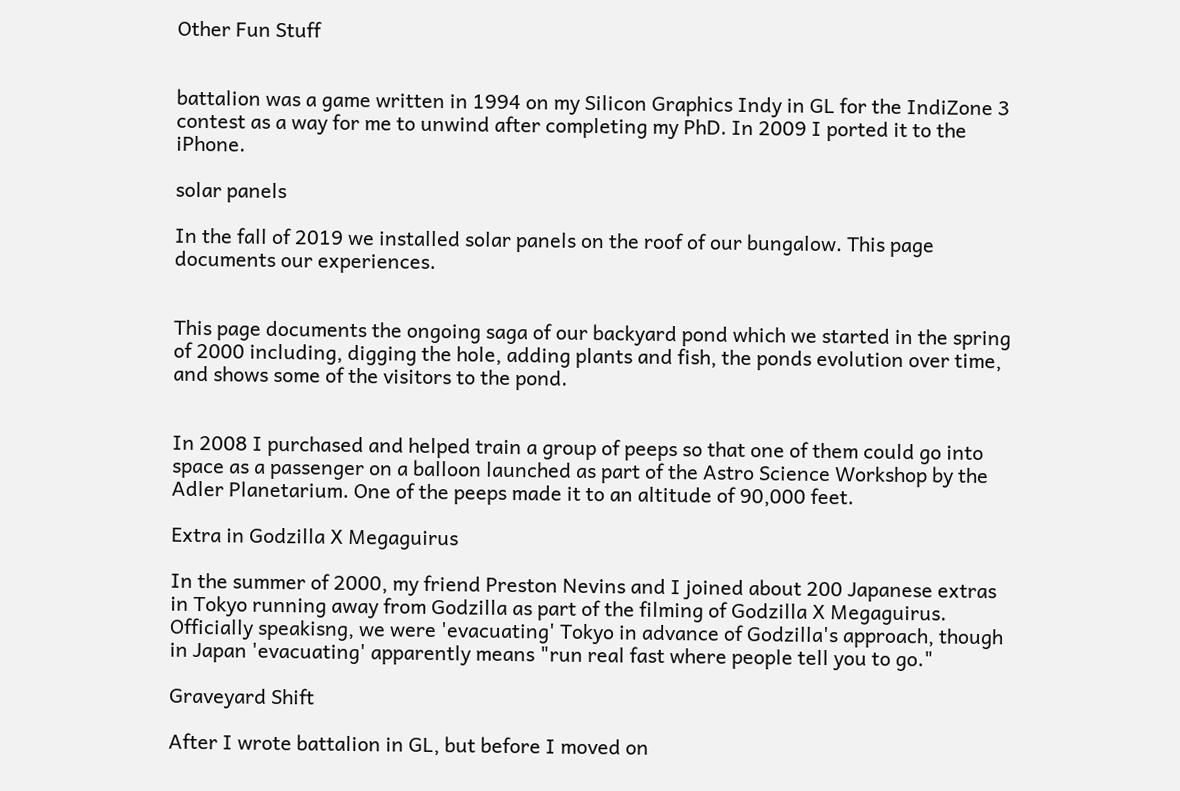Other Fun Stuff


battalion was a game written in 1994 on my Silicon Graphics Indy in GL for the IndiZone 3 contest as a way for me to unwind after completing my PhD. In 2009 I ported it to the iPhone.

solar panels

In the fall of 2019 we installed solar panels on the roof of our bungalow. This page documents our experiences.


This page documents the ongoing saga of our backyard pond which we started in the spring of 2000 including, digging the hole, adding plants and fish, the ponds evolution over time, and shows some of the visitors to the pond.


In 2008 I purchased and helped train a group of peeps so that one of them could go into space as a passenger on a balloon launched as part of the Astro Science Workshop by the Adler Planetarium. One of the peeps made it to an altitude of 90,000 feet.

Extra in Godzilla X Megaguirus

In the summer of 2000, my friend Preston Nevins and I joined about 200 Japanese extras in Tokyo running away from Godzilla as part of the filming of Godzilla X Megaguirus. Officially speakisng, we were 'evacuating' Tokyo in advance of Godzilla's approach, though in Japan 'evacuating' apparently means "run real fast where people tell you to go."

Graveyard Shift

After I wrote battalion in GL, but before I moved on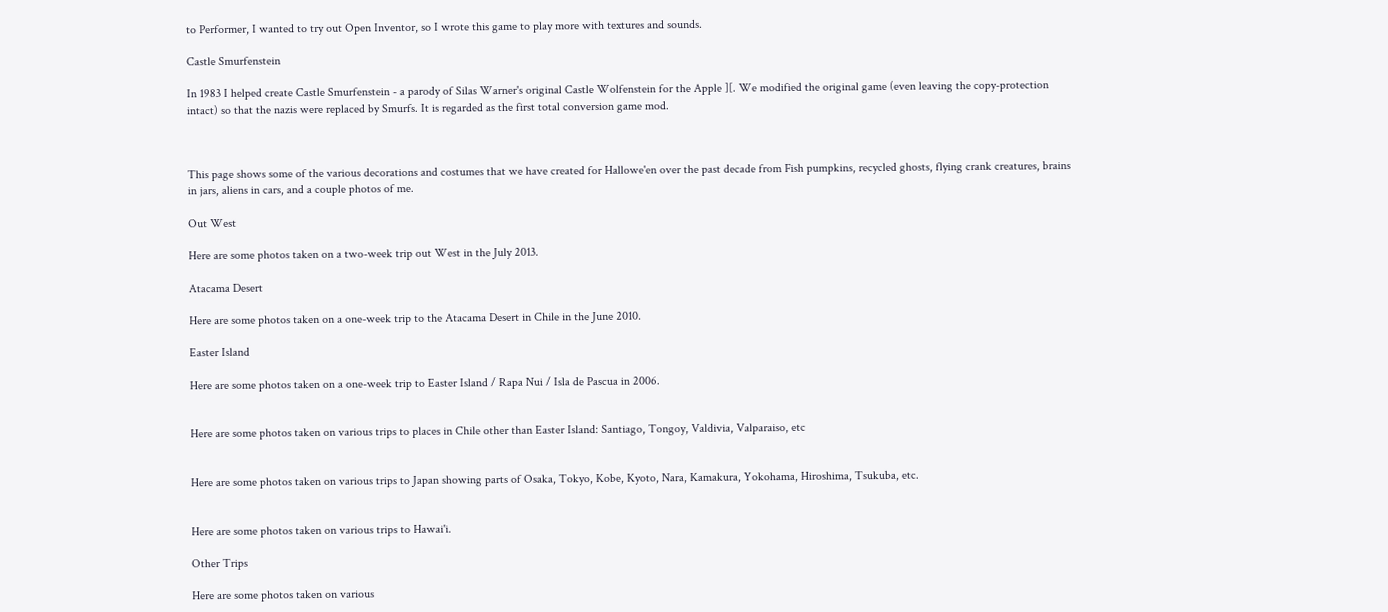to Performer, I wanted to try out Open Inventor, so I wrote this game to play more with textures and sounds.

Castle Smurfenstein

In 1983 I helped create Castle Smurfenstein - a parody of Silas Warner's original Castle Wolfenstein for the Apple ][. We modified the original game (even leaving the copy-protection intact) so that the nazis were replaced by Smurfs. It is regarded as the first total conversion game mod.



This page shows some of the various decorations and costumes that we have created for Hallowe'en over the past decade from Fish pumpkins, recycled ghosts, flying crank creatures, brains in jars, aliens in cars, and a couple photos of me.

Out West

Here are some photos taken on a two-week trip out West in the July 2013.

Atacama Desert

Here are some photos taken on a one-week trip to the Atacama Desert in Chile in the June 2010.

Easter Island

Here are some photos taken on a one-week trip to Easter Island / Rapa Nui / Isla de Pascua in 2006.


Here are some photos taken on various trips to places in Chile other than Easter Island: Santiago, Tongoy, Valdivia, Valparaiso, etc


Here are some photos taken on various trips to Japan showing parts of Osaka, Tokyo, Kobe, Kyoto, Nara, Kamakura, Yokohama, Hiroshima, Tsukuba, etc.


Here are some photos taken on various trips to Hawai'i.

Other Trips

Here are some photos taken on various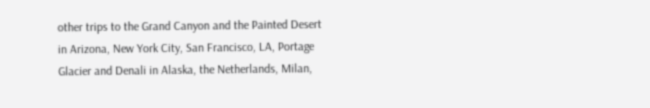other trips to the Grand Canyon and the Painted Desert in Arizona, New York City, San Francisco, LA, Portage Glacier and Denali in Alaska, the Netherlands, Milan,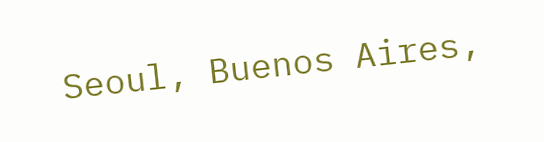Seoul, Buenos Aires,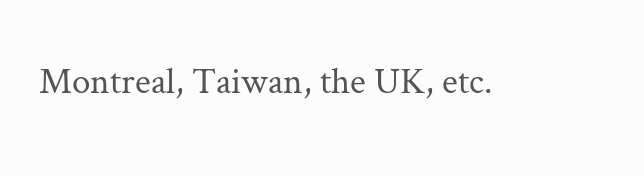Montreal, Taiwan, the UK, etc.